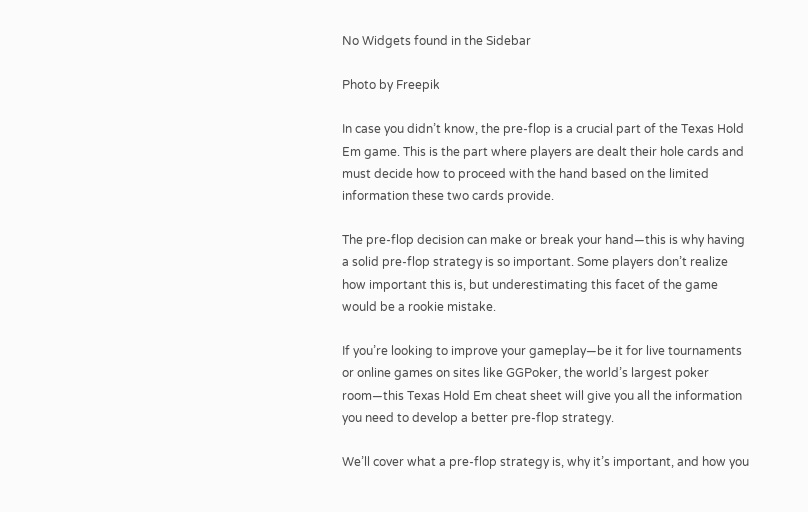No Widgets found in the Sidebar

Photo by Freepik

In case you didn’t know, the pre-flop is a crucial part of the Texas Hold Em game. This is the part where players are dealt their hole cards and must decide how to proceed with the hand based on the limited information these two cards provide.

The pre-flop decision can make or break your hand—this is why having a solid pre-flop strategy is so important. Some players don’t realize how important this is, but underestimating this facet of the game would be a rookie mistake.

If you’re looking to improve your gameplay—be it for live tournaments or online games on sites like GGPoker, the world’s largest poker room—this Texas Hold Em cheat sheet will give you all the information you need to develop a better pre-flop strategy.

We’ll cover what a pre-flop strategy is, why it’s important, and how you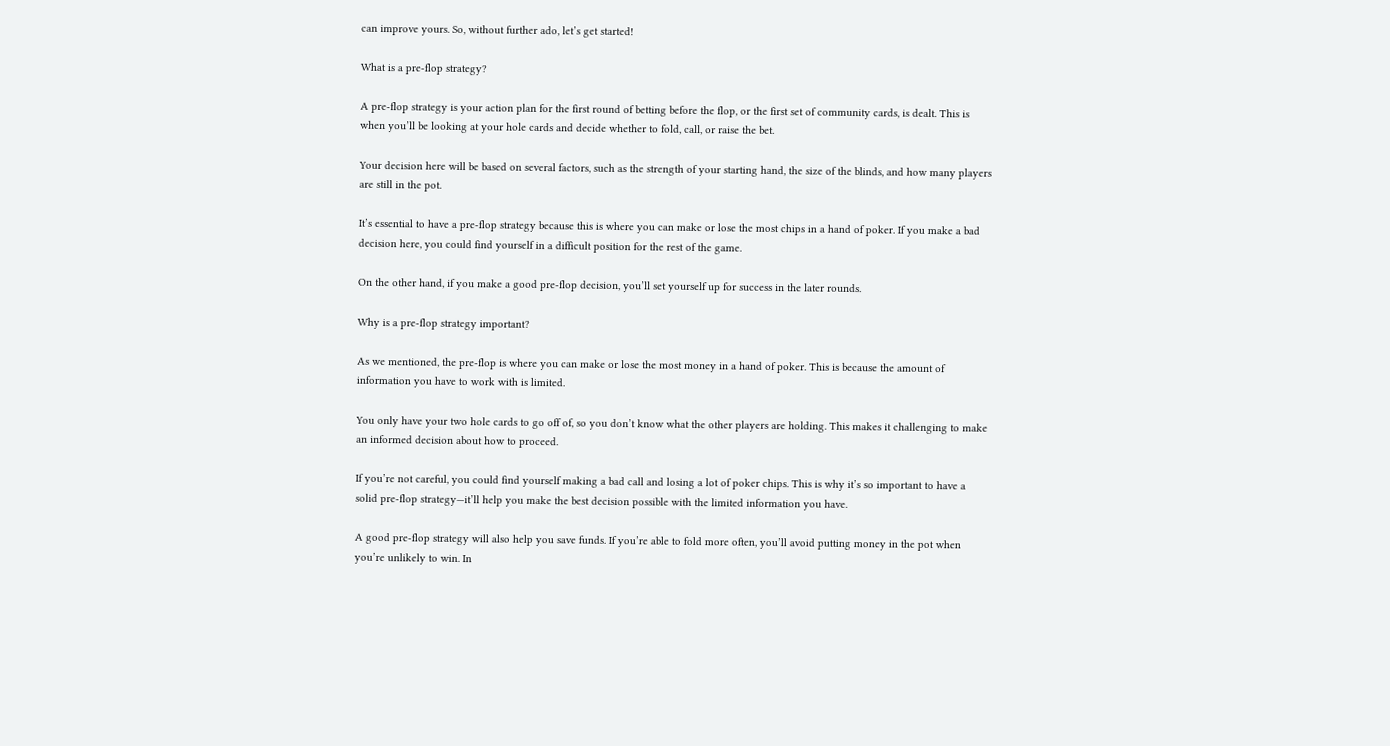can improve yours. So, without further ado, let’s get started!

What is a pre-flop strategy?

A pre-flop strategy is your action plan for the first round of betting before the flop, or the first set of community cards, is dealt. This is when you’ll be looking at your hole cards and decide whether to fold, call, or raise the bet.

Your decision here will be based on several factors, such as the strength of your starting hand, the size of the blinds, and how many players are still in the pot.

It’s essential to have a pre-flop strategy because this is where you can make or lose the most chips in a hand of poker. If you make a bad decision here, you could find yourself in a difficult position for the rest of the game.

On the other hand, if you make a good pre-flop decision, you’ll set yourself up for success in the later rounds.

Why is a pre-flop strategy important?

As we mentioned, the pre-flop is where you can make or lose the most money in a hand of poker. This is because the amount of information you have to work with is limited.

You only have your two hole cards to go off of, so you don’t know what the other players are holding. This makes it challenging to make an informed decision about how to proceed.

If you’re not careful, you could find yourself making a bad call and losing a lot of poker chips. This is why it’s so important to have a solid pre-flop strategy—it’ll help you make the best decision possible with the limited information you have.

A good pre-flop strategy will also help you save funds. If you’re able to fold more often, you’ll avoid putting money in the pot when you’re unlikely to win. In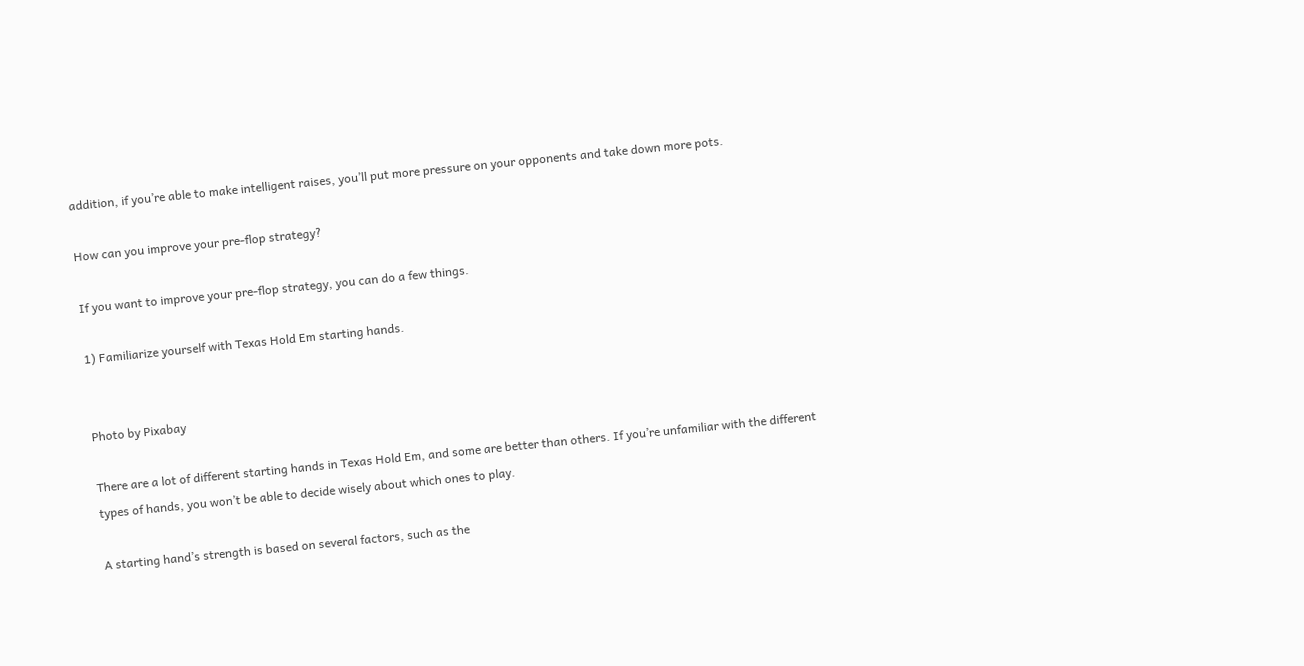addition, if you’re able to make intelligent raises, you’ll put more pressure on your opponents and take down more pots.

How can you improve your pre-flop strategy?

If you want to improve your pre-flop strategy, you can do a few things.

1) Familiarize yourself with Texas Hold Em starting hands.


Photo by Pixabay

There are a lot of different starting hands in Texas Hold Em, and some are better than others. If you’re unfamiliar with the different types of hands, you won’t be able to decide wisely about which ones to play.

A starting hand’s strength is based on several factors, such as the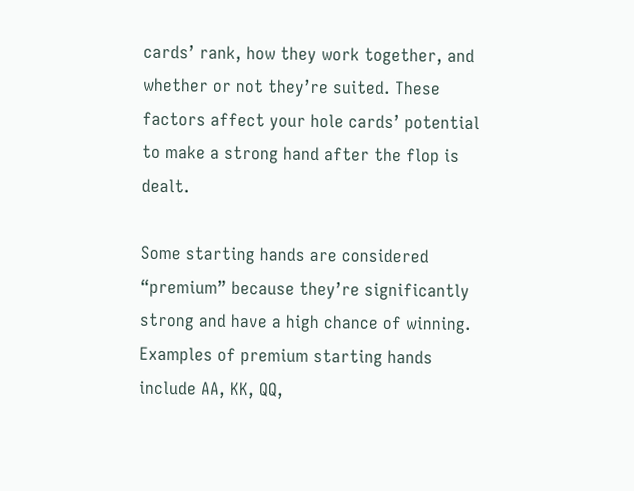cards’ rank, how they work together, and whether or not they’re suited. These factors affect your hole cards’ potential to make a strong hand after the flop is dealt.

Some starting hands are considered “premium” because they’re significantly strong and have a high chance of winning. Examples of premium starting hands include AA, KK, QQ,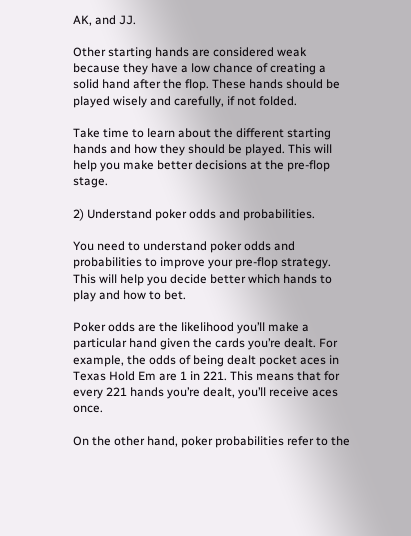AK, and JJ.

Other starting hands are considered weak because they have a low chance of creating a solid hand after the flop. These hands should be played wisely and carefully, if not folded.

Take time to learn about the different starting hands and how they should be played. This will help you make better decisions at the pre-flop stage.

2) Understand poker odds and probabilities.

You need to understand poker odds and probabilities to improve your pre-flop strategy. This will help you decide better which hands to play and how to bet.

Poker odds are the likelihood you’ll make a particular hand given the cards you’re dealt. For example, the odds of being dealt pocket aces in Texas Hold Em are 1 in 221. This means that for every 221 hands you’re dealt, you’ll receive aces once.

On the other hand, poker probabilities refer to the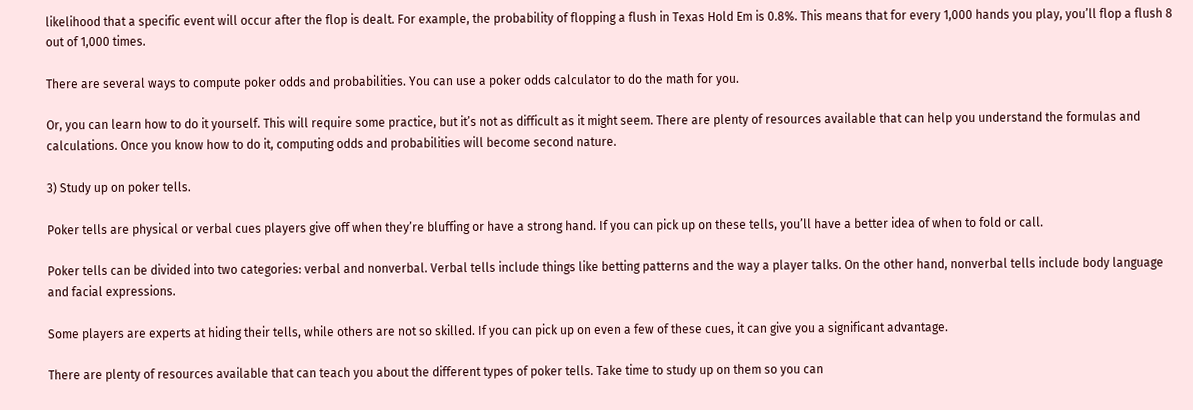likelihood that a specific event will occur after the flop is dealt. For example, the probability of flopping a flush in Texas Hold Em is 0.8%. This means that for every 1,000 hands you play, you’ll flop a flush 8 out of 1,000 times.

There are several ways to compute poker odds and probabilities. You can use a poker odds calculator to do the math for you.

Or, you can learn how to do it yourself. This will require some practice, but it’s not as difficult as it might seem. There are plenty of resources available that can help you understand the formulas and calculations. Once you know how to do it, computing odds and probabilities will become second nature.

3) Study up on poker tells.

Poker tells are physical or verbal cues players give off when they’re bluffing or have a strong hand. If you can pick up on these tells, you’ll have a better idea of when to fold or call.

Poker tells can be divided into two categories: verbal and nonverbal. Verbal tells include things like betting patterns and the way a player talks. On the other hand, nonverbal tells include body language and facial expressions.

Some players are experts at hiding their tells, while others are not so skilled. If you can pick up on even a few of these cues, it can give you a significant advantage.

There are plenty of resources available that can teach you about the different types of poker tells. Take time to study up on them so you can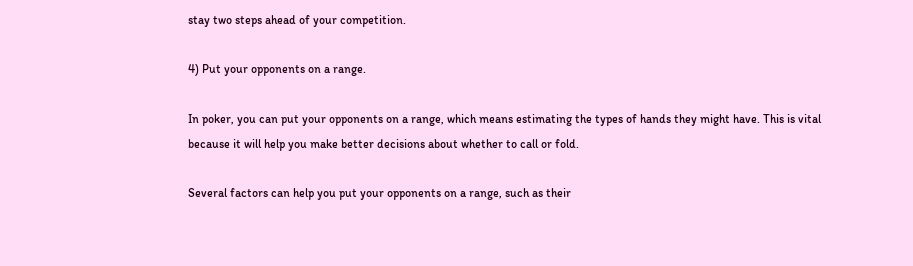stay two steps ahead of your competition.

4) Put your opponents on a range.

In poker, you can put your opponents on a range, which means estimating the types of hands they might have. This is vital because it will help you make better decisions about whether to call or fold.

Several factors can help you put your opponents on a range, such as their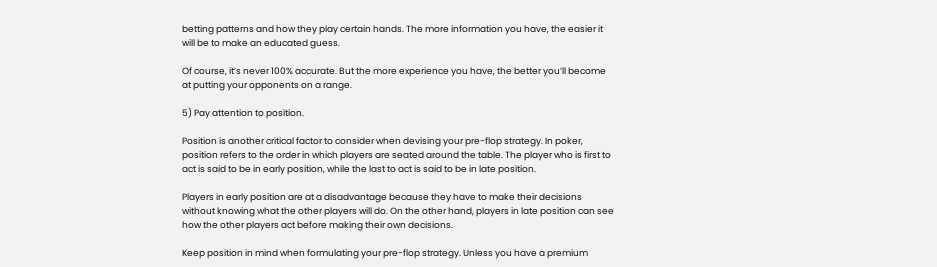betting patterns and how they play certain hands. The more information you have, the easier it will be to make an educated guess.

Of course, it’s never 100% accurate. But the more experience you have, the better you’ll become at putting your opponents on a range.

5) Pay attention to position.

Position is another critical factor to consider when devising your pre-flop strategy. In poker, position refers to the order in which players are seated around the table. The player who is first to act is said to be in early position, while the last to act is said to be in late position.

Players in early position are at a disadvantage because they have to make their decisions without knowing what the other players will do. On the other hand, players in late position can see how the other players act before making their own decisions.

Keep position in mind when formulating your pre-flop strategy. Unless you have a premium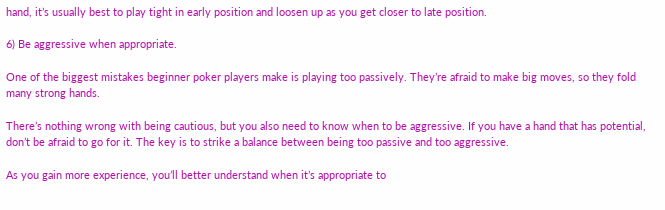hand, it’s usually best to play tight in early position and loosen up as you get closer to late position.

6) Be aggressive when appropriate.

One of the biggest mistakes beginner poker players make is playing too passively. They’re afraid to make big moves, so they fold many strong hands.

There’s nothing wrong with being cautious, but you also need to know when to be aggressive. If you have a hand that has potential, don’t be afraid to go for it. The key is to strike a balance between being too passive and too aggressive.

As you gain more experience, you’ll better understand when it’s appropriate to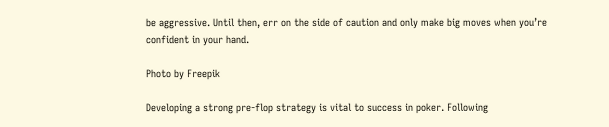be aggressive. Until then, err on the side of caution and only make big moves when you’re confident in your hand.

Photo by Freepik

Developing a strong pre-flop strategy is vital to success in poker. Following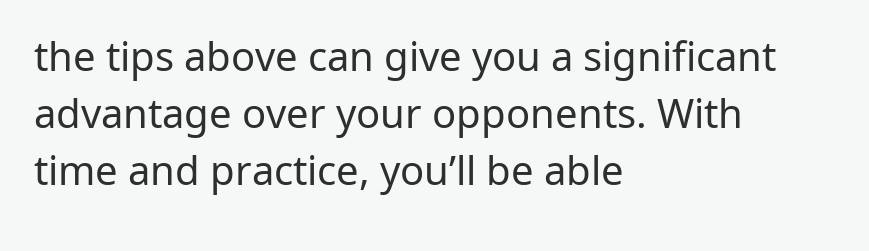the tips above can give you a significant advantage over your opponents. With time and practice, you’ll be able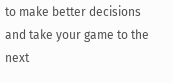to make better decisions and take your game to the next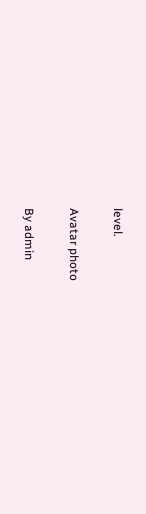level.

Avatar photo

By admin